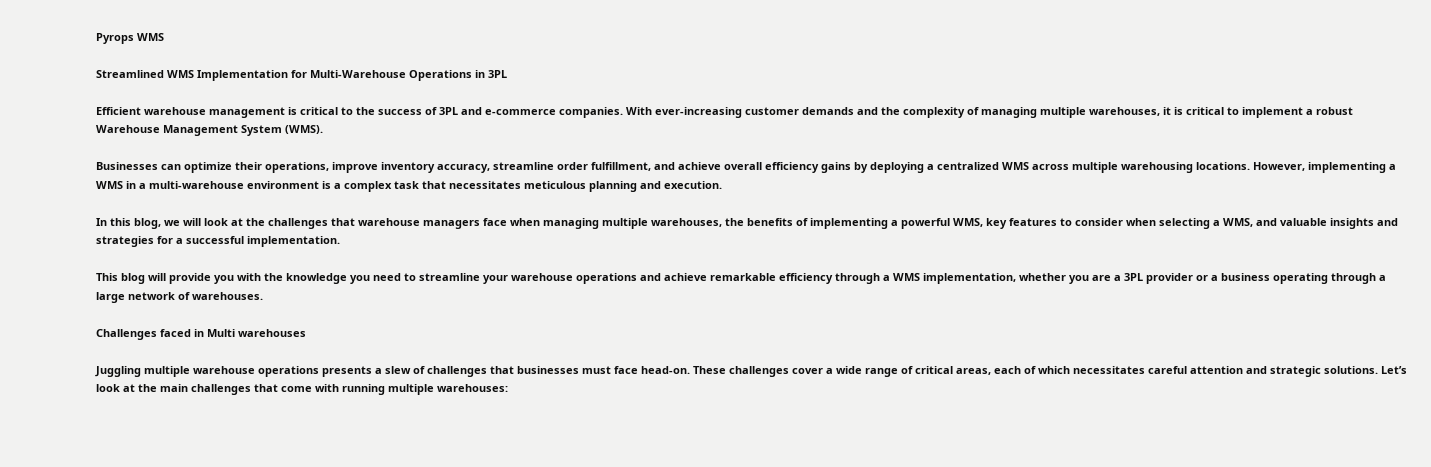Pyrops WMS

Streamlined WMS Implementation for Multi-Warehouse Operations in 3PL

Efficient warehouse management is critical to the success of 3PL and e-commerce companies. With ever-increasing customer demands and the complexity of managing multiple warehouses, it is critical to implement a robust Warehouse Management System (WMS).

Businesses can optimize their operations, improve inventory accuracy, streamline order fulfillment, and achieve overall efficiency gains by deploying a centralized WMS across multiple warehousing locations. However, implementing a WMS in a multi-warehouse environment is a complex task that necessitates meticulous planning and execution.

In this blog, we will look at the challenges that warehouse managers face when managing multiple warehouses, the benefits of implementing a powerful WMS, key features to consider when selecting a WMS, and valuable insights and strategies for a successful implementation.

This blog will provide you with the knowledge you need to streamline your warehouse operations and achieve remarkable efficiency through a WMS implementation, whether you are a 3PL provider or a business operating through a large network of warehouses.

Challenges faced in Multi warehouses

Juggling multiple warehouse operations presents a slew of challenges that businesses must face head-on. These challenges cover a wide range of critical areas, each of which necessitates careful attention and strategic solutions. Let’s look at the main challenges that come with running multiple warehouses: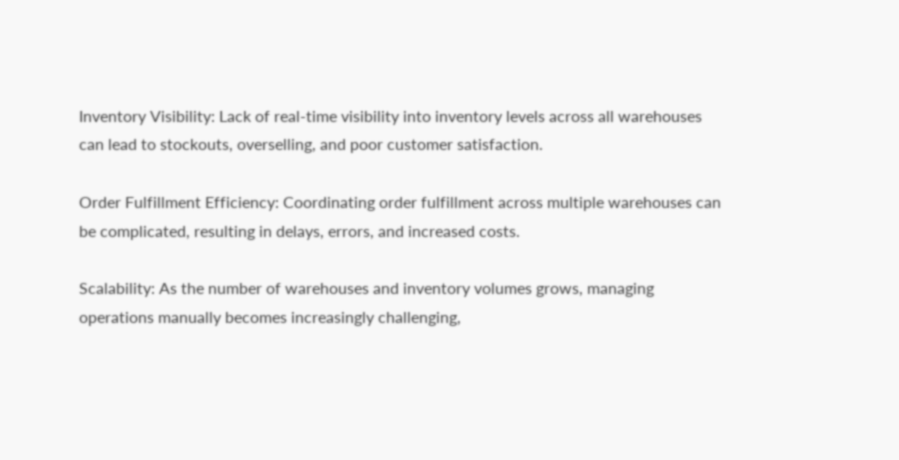Inventory Visibility: Lack of real-time visibility into inventory levels across all warehouses can lead to stockouts, overselling, and poor customer satisfaction.

Order Fulfillment Efficiency: Coordinating order fulfillment across multiple warehouses can be complicated, resulting in delays, errors, and increased costs.

Scalability: As the number of warehouses and inventory volumes grows, managing operations manually becomes increasingly challenging,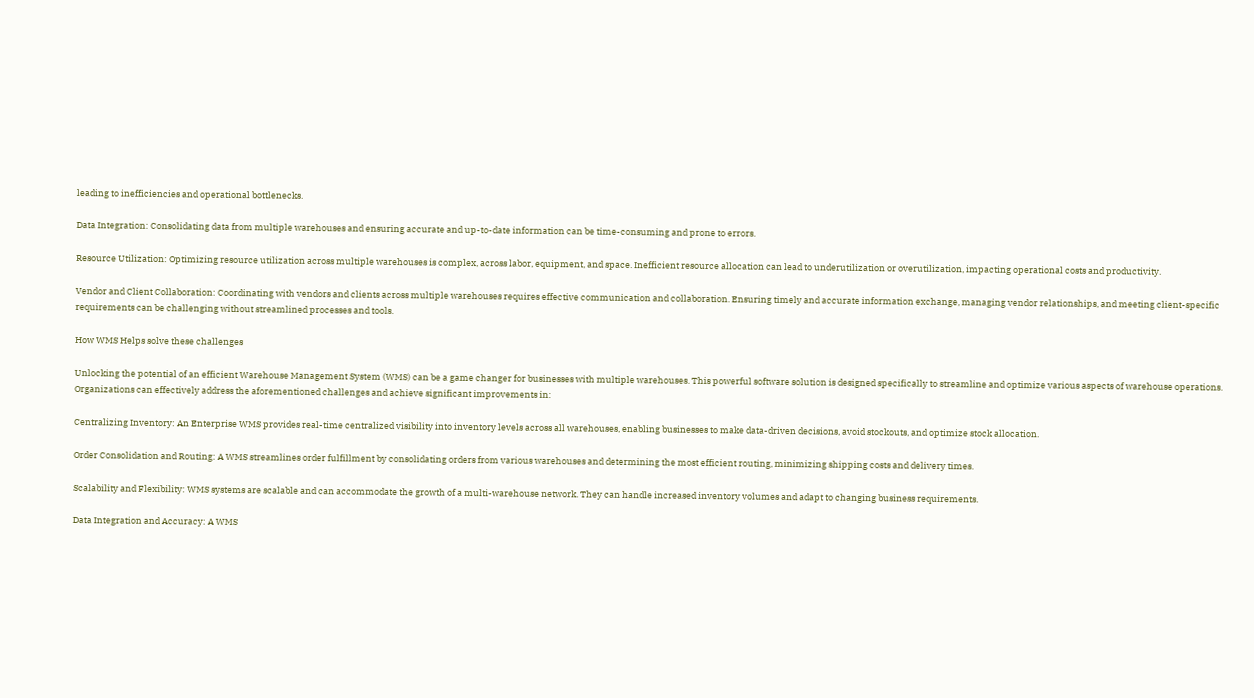leading to inefficiencies and operational bottlenecks.

Data Integration: Consolidating data from multiple warehouses and ensuring accurate and up-to-date information can be time-consuming and prone to errors.

Resource Utilization: Optimizing resource utilization across multiple warehouses is complex, across labor, equipment, and space. Inefficient resource allocation can lead to underutilization or overutilization, impacting operational costs and productivity.

Vendor and Client Collaboration: Coordinating with vendors and clients across multiple warehouses requires effective communication and collaboration. Ensuring timely and accurate information exchange, managing vendor relationships, and meeting client-specific requirements can be challenging without streamlined processes and tools.

How WMS Helps solve these challenges

Unlocking the potential of an efficient Warehouse Management System (WMS) can be a game changer for businesses with multiple warehouses. This powerful software solution is designed specifically to streamline and optimize various aspects of warehouse operations. Organizations can effectively address the aforementioned challenges and achieve significant improvements in:

Centralizing Inventory: An Enterprise WMS provides real-time centralized visibility into inventory levels across all warehouses, enabling businesses to make data-driven decisions, avoid stockouts, and optimize stock allocation.

Order Consolidation and Routing: A WMS streamlines order fulfillment by consolidating orders from various warehouses and determining the most efficient routing, minimizing shipping costs and delivery times.

Scalability and Flexibility: WMS systems are scalable and can accommodate the growth of a multi-warehouse network. They can handle increased inventory volumes and adapt to changing business requirements.

Data Integration and Accuracy: A WMS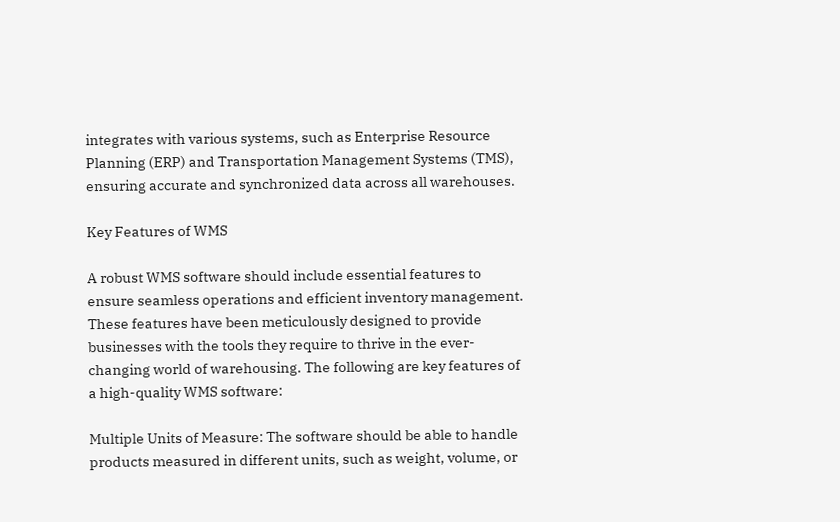integrates with various systems, such as Enterprise Resource Planning (ERP) and Transportation Management Systems (TMS), ensuring accurate and synchronized data across all warehouses.

Key Features of WMS

A robust WMS software should include essential features to ensure seamless operations and efficient inventory management. These features have been meticulously designed to provide businesses with the tools they require to thrive in the ever-changing world of warehousing. The following are key features of a high-quality WMS software:

Multiple Units of Measure: The software should be able to handle products measured in different units, such as weight, volume, or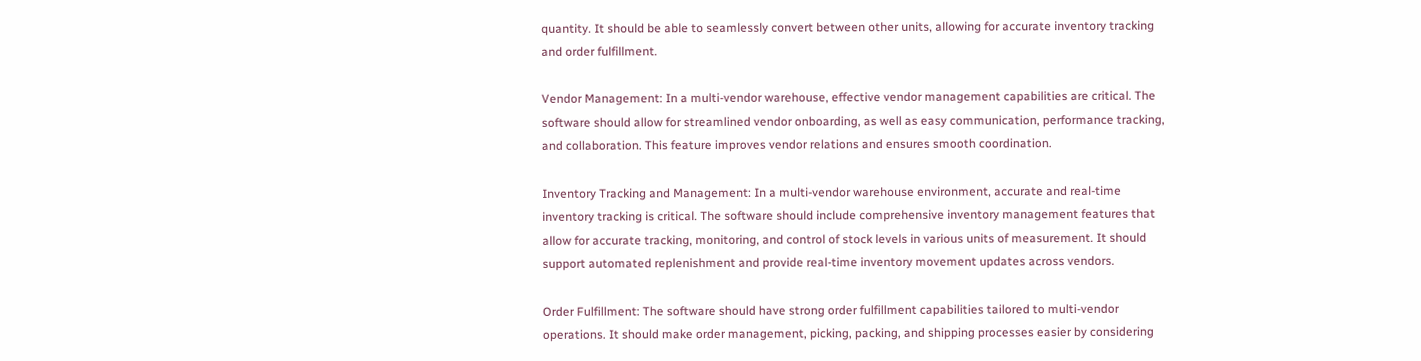quantity. It should be able to seamlessly convert between other units, allowing for accurate inventory tracking and order fulfillment.

Vendor Management: In a multi-vendor warehouse, effective vendor management capabilities are critical. The software should allow for streamlined vendor onboarding, as well as easy communication, performance tracking, and collaboration. This feature improves vendor relations and ensures smooth coordination.

Inventory Tracking and Management: In a multi-vendor warehouse environment, accurate and real-time inventory tracking is critical. The software should include comprehensive inventory management features that allow for accurate tracking, monitoring, and control of stock levels in various units of measurement. It should support automated replenishment and provide real-time inventory movement updates across vendors.

Order Fulfillment: The software should have strong order fulfillment capabilities tailored to multi-vendor operations. It should make order management, picking, packing, and shipping processes easier by considering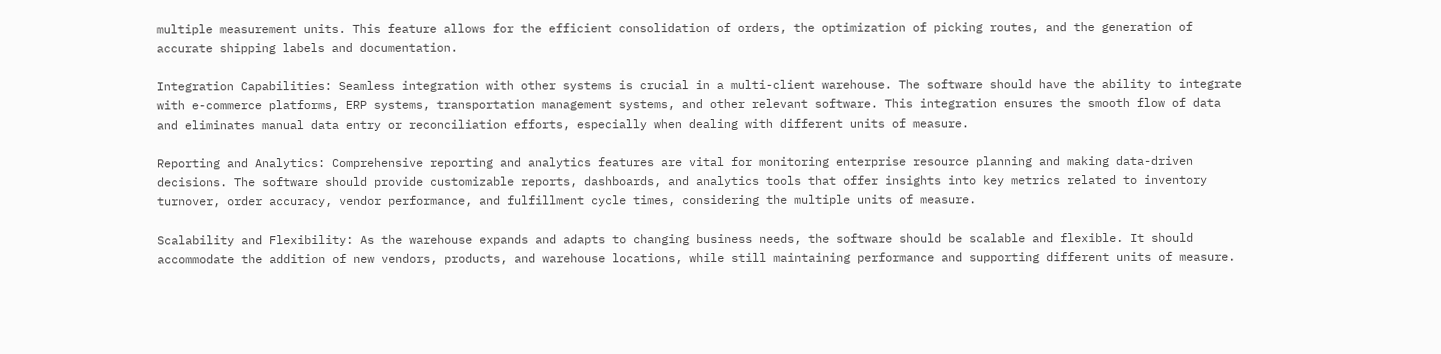multiple measurement units. This feature allows for the efficient consolidation of orders, the optimization of picking routes, and the generation of accurate shipping labels and documentation.

Integration Capabilities: Seamless integration with other systems is crucial in a multi-client warehouse. The software should have the ability to integrate with e-commerce platforms, ERP systems, transportation management systems, and other relevant software. This integration ensures the smooth flow of data and eliminates manual data entry or reconciliation efforts, especially when dealing with different units of measure.

Reporting and Analytics: Comprehensive reporting and analytics features are vital for monitoring enterprise resource planning and making data-driven decisions. The software should provide customizable reports, dashboards, and analytics tools that offer insights into key metrics related to inventory turnover, order accuracy, vendor performance, and fulfillment cycle times, considering the multiple units of measure.

Scalability and Flexibility: As the warehouse expands and adapts to changing business needs, the software should be scalable and flexible. It should accommodate the addition of new vendors, products, and warehouse locations, while still maintaining performance and supporting different units of measure.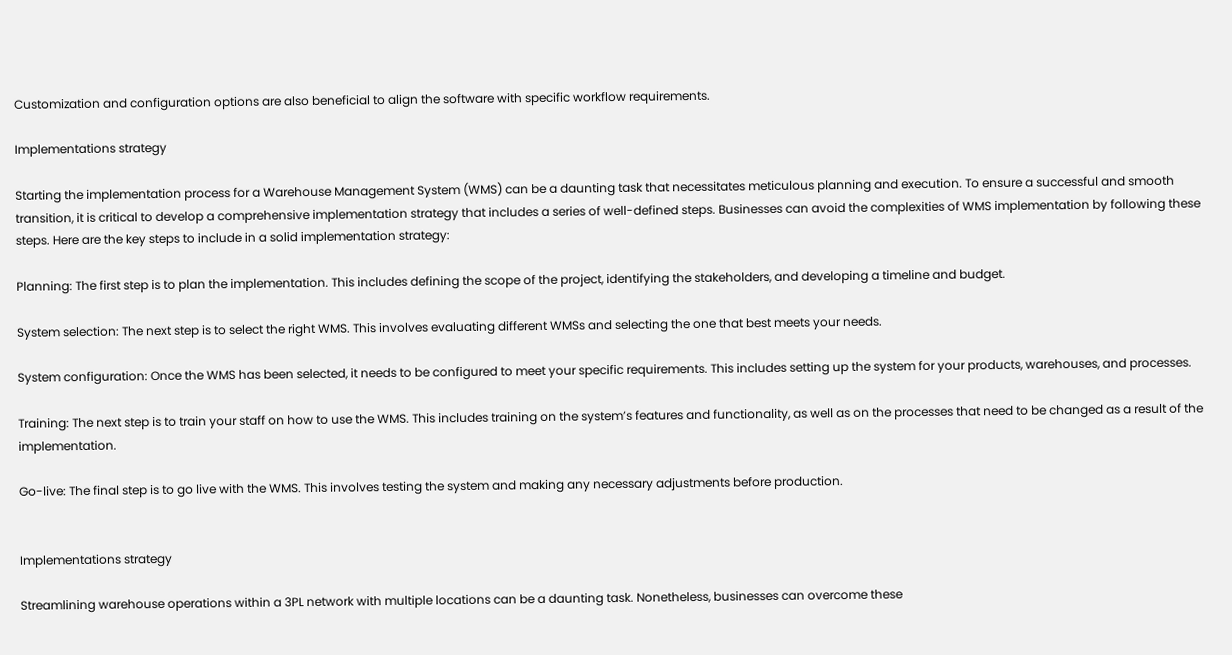Customization and configuration options are also beneficial to align the software with specific workflow requirements.

Implementations strategy

Starting the implementation process for a Warehouse Management System (WMS) can be a daunting task that necessitates meticulous planning and execution. To ensure a successful and smooth transition, it is critical to develop a comprehensive implementation strategy that includes a series of well-defined steps. Businesses can avoid the complexities of WMS implementation by following these steps. Here are the key steps to include in a solid implementation strategy:

Planning: The first step is to plan the implementation. This includes defining the scope of the project, identifying the stakeholders, and developing a timeline and budget.

System selection: The next step is to select the right WMS. This involves evaluating different WMSs and selecting the one that best meets your needs.

System configuration: Once the WMS has been selected, it needs to be configured to meet your specific requirements. This includes setting up the system for your products, warehouses, and processes.

Training: The next step is to train your staff on how to use the WMS. This includes training on the system’s features and functionality, as well as on the processes that need to be changed as a result of the implementation.

Go-live: The final step is to go live with the WMS. This involves testing the system and making any necessary adjustments before production.


Implementations strategy

Streamlining warehouse operations within a 3PL network with multiple locations can be a daunting task. Nonetheless, businesses can overcome these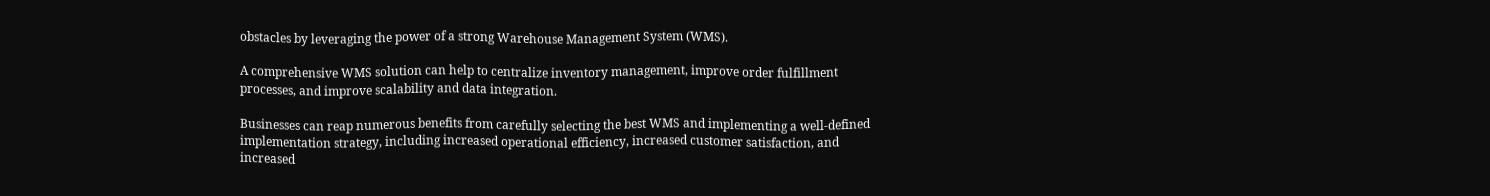obstacles by leveraging the power of a strong Warehouse Management System (WMS).

A comprehensive WMS solution can help to centralize inventory management, improve order fulfillment processes, and improve scalability and data integration.

Businesses can reap numerous benefits from carefully selecting the best WMS and implementing a well-defined implementation strategy, including increased operational efficiency, increased customer satisfaction, and increased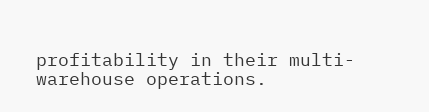profitability in their multi-warehouse operations.